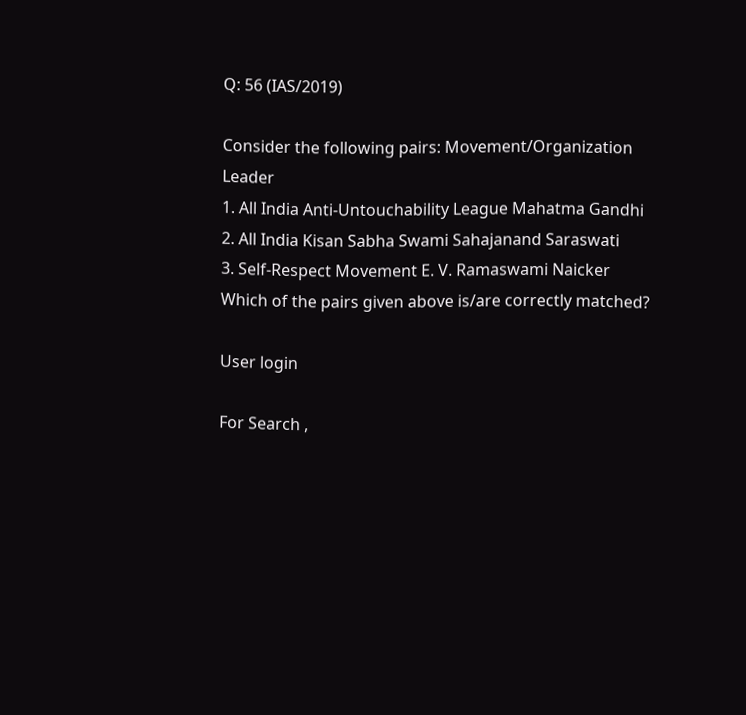Q: 56 (IAS/2019)

Consider the following pairs: Movement/Organization Leader
1. All India Anti-Untouchability League Mahatma Gandhi
2. All India Kisan Sabha Swami Sahajanand Saraswati
3. Self-Respect Movement E. V. Ramaswami Naicker
Which of the pairs given above is/are correctly matched?

User login

For Search ,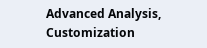Advanced Analysis, Customization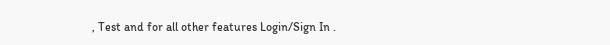, Test and for all other features Login/Sign In .